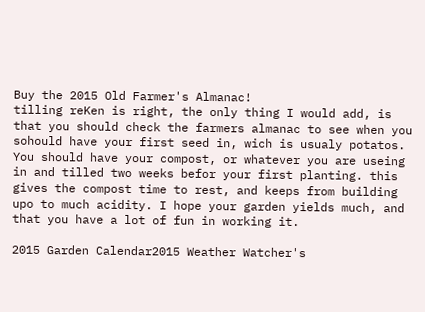Buy the 2015 Old Farmer's Almanac!
tilling reKen is right, the only thing I would add, is that you should check the farmers almanac to see when you sohould have your first seed in, wich is usualy potatos. You should have your compost, or whatever you are useing in and tilled two weeks befor your first planting. this gives the compost time to rest, and keeps from building upo to much acidity. I hope your garden yields much, and that you have a lot of fun in working it.

2015 Garden Calendar2015 Weather Watcher's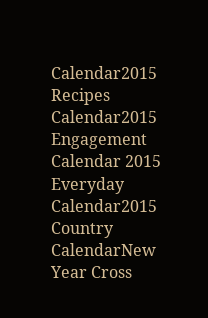Calendar2015 Recipes Calendar2015 Engagement Calendar 2015 Everyday Calendar2015 Country CalendarNew Year Cross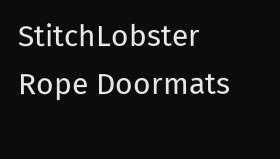StitchLobster Rope Doormats